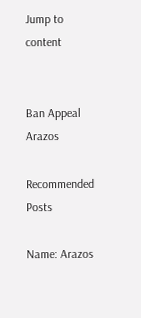Jump to content


Ban Appeal Arazos

Recommended Posts

Name: Arazos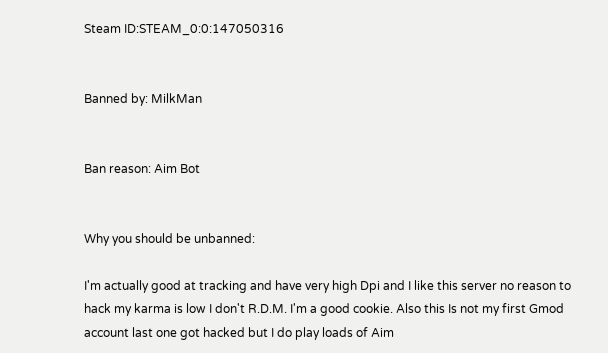Steam ID:STEAM_0:0:147050316


Banned by: MilkMan


Ban reason: Aim Bot


Why you should be unbanned:

I'm actually good at tracking and have very high Dpi and I like this server no reason to hack my karma is low I don't R.D.M. I'm a good cookie. Also this Is not my first Gmod account last one got hacked but I do play loads of Aim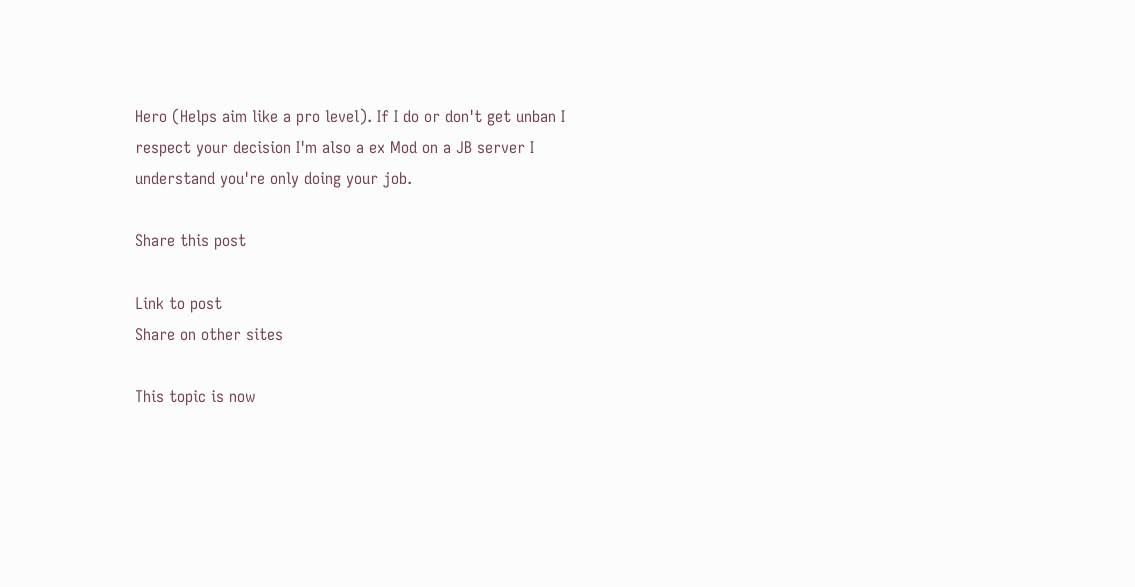Hero (Helps aim like a pro level). If I do or don't get unban I respect your decision I'm also a ex Mod on a JB server I understand you're only doing your job.

Share this post

Link to post
Share on other sites

This topic is now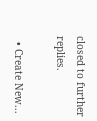closed to further replies.

  • Create New...